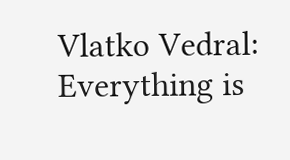Vlatko Vedral: Everything is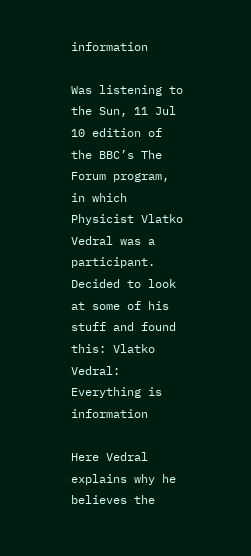information

Was listening to the Sun, 11 Jul 10 edition of the BBC’s The Forum program, in which Physicist Vlatko Vedral was a participant. Decided to look at some of his stuff and found this: Vlatko Vedral: Everything is information

Here Vedral explains why he believes the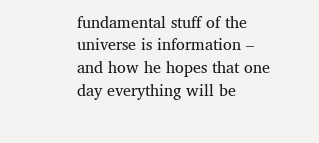fundamental stuff of the universe is information – and how he hopes that one day everything will be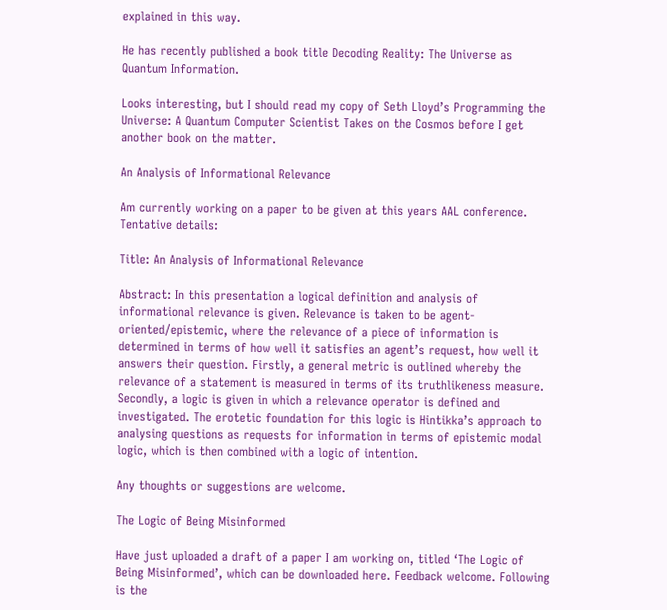explained in this way.

He has recently published a book title Decoding Reality: The Universe as Quantum Information.

Looks interesting, but I should read my copy of Seth Lloyd’s Programming the Universe: A Quantum Computer Scientist Takes on the Cosmos before I get another book on the matter.

An Analysis of Informational Relevance

Am currently working on a paper to be given at this years AAL conference. Tentative details:

Title: An Analysis of Informational Relevance

Abstract: In this presentation a logical definition and analysis of informational relevance is given. Relevance is taken to be agent-oriented/epistemic, where the relevance of a piece of information is determined in terms of how well it satisfies an agent’s request, how well it answers their question. Firstly, a general metric is outlined whereby the relevance of a statement is measured in terms of its truthlikeness measure. Secondly, a logic is given in which a relevance operator is defined and investigated. The erotetic foundation for this logic is Hintikka’s approach to analysing questions as requests for information in terms of epistemic modal logic, which is then combined with a logic of intention.

Any thoughts or suggestions are welcome.

The Logic of Being Misinformed

Have just uploaded a draft of a paper I am working on, titled ‘The Logic of Being Misinformed’, which can be downloaded here. Feedback welcome. Following is the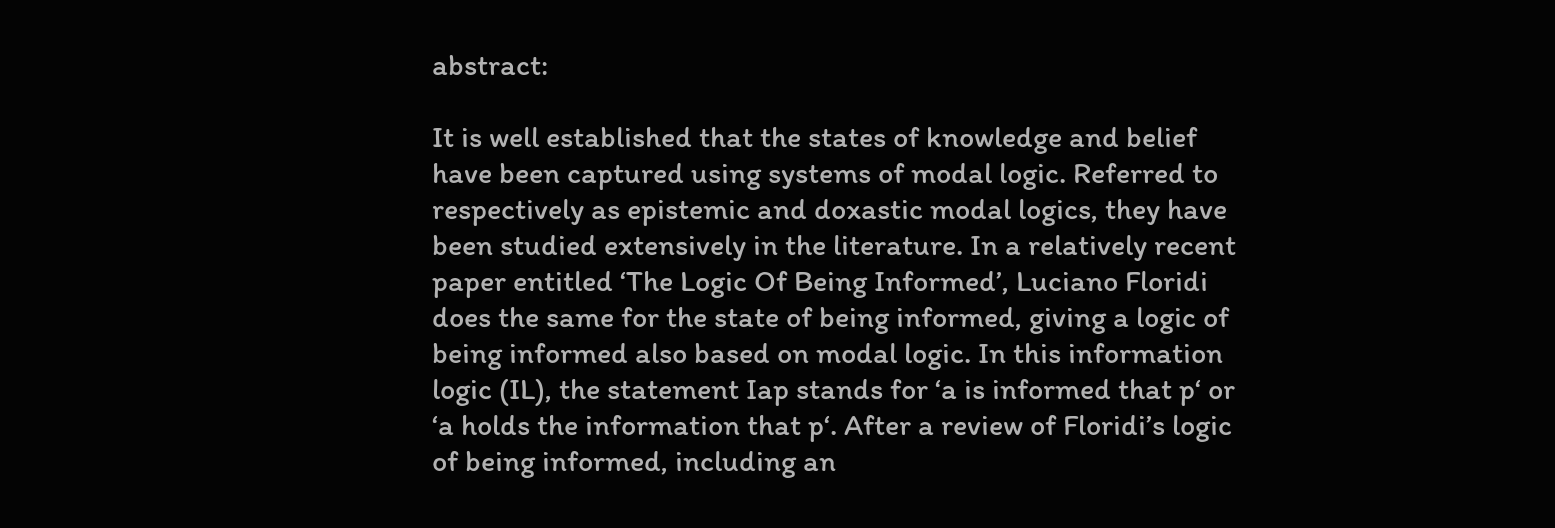abstract:

It is well established that the states of knowledge and belief have been captured using systems of modal logic. Referred to respectively as epistemic and doxastic modal logics, they have been studied extensively in the literature. In a relatively recent paper entitled ‘The Logic Of Being Informed’, Luciano Floridi does the same for the state of being informed, giving a logic of being informed also based on modal logic. In this information logic (IL), the statement Iap stands for ‘a is informed that p‘ or ‘a holds the information that p‘. After a review of Floridi’s logic of being informed, including an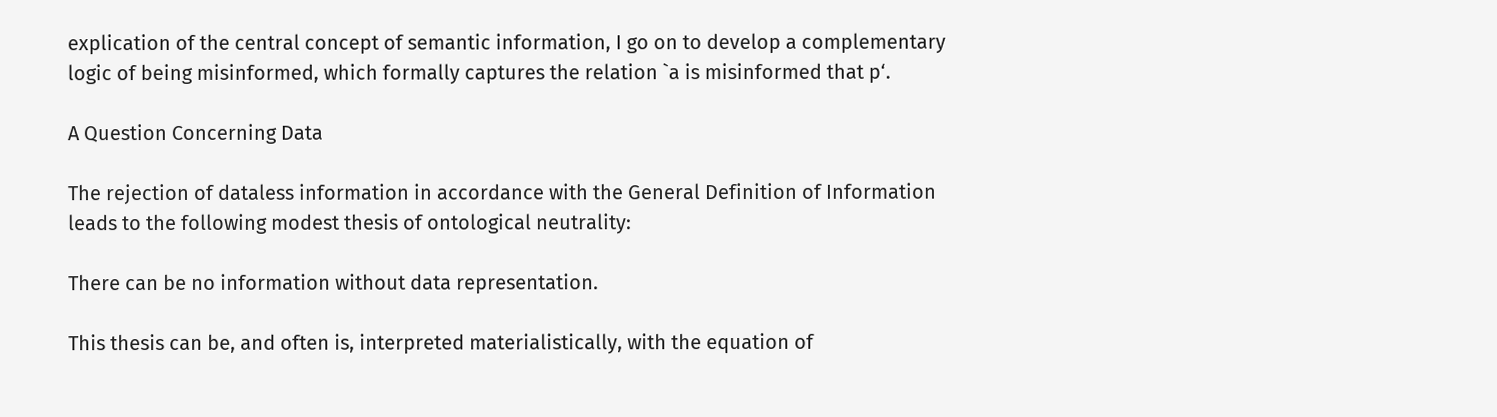explication of the central concept of semantic information, I go on to develop a complementary logic of being misinformed, which formally captures the relation `a is misinformed that p‘.

A Question Concerning Data

The rejection of dataless information in accordance with the General Definition of Information leads to the following modest thesis of ontological neutrality:

There can be no information without data representation.

This thesis can be, and often is, interpreted materialistically, with the equation of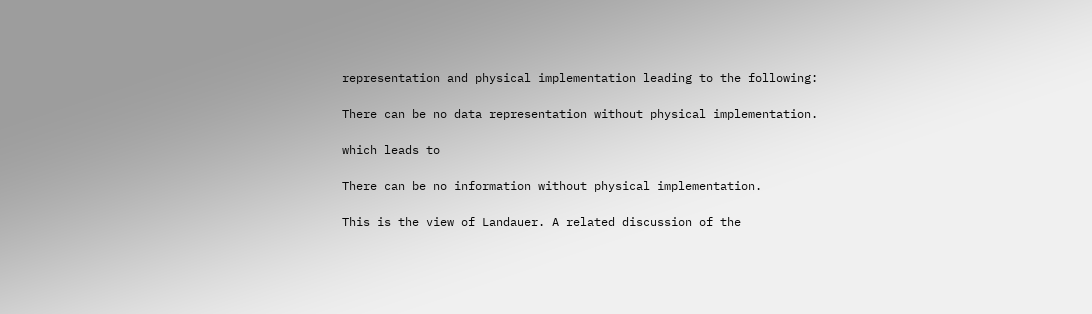representation and physical implementation leading to the following:

There can be no data representation without physical implementation.

which leads to

There can be no information without physical implementation.

This is the view of Landauer. A related discussion of the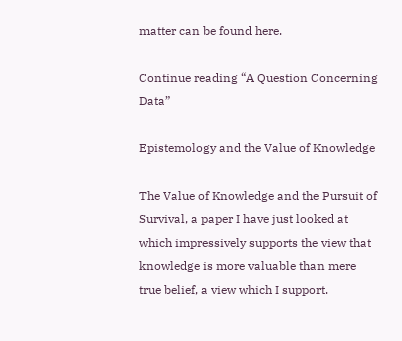matter can be found here.

Continue reading “A Question Concerning Data”

Epistemology and the Value of Knowledge

The Value of Knowledge and the Pursuit of Survival, a paper I have just looked at which impressively supports the view that knowledge is more valuable than mere true belief, a view which I support.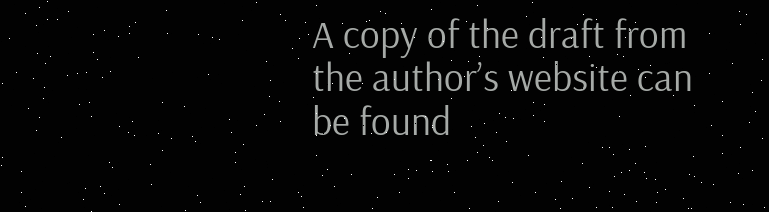A copy of the draft from the author’s website can be found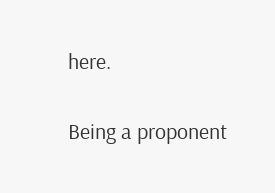here.

Being a proponent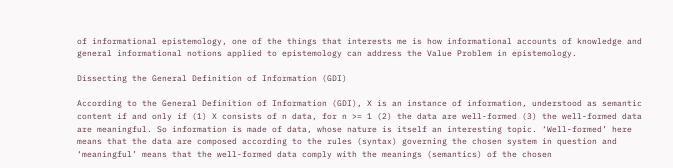of informational epistemology, one of the things that interests me is how informational accounts of knowledge and general informational notions applied to epistemology can address the Value Problem in epistemology.

Dissecting the General Definition of Information (GDI)

According to the General Definition of Information (GDI), X is an instance of information, understood as semantic content if and only if (1) X consists of n data, for n >= 1 (2) the data are well-formed (3) the well-formed data are meaningful. So information is made of data, whose nature is itself an interesting topic. ‘Well-formed’ here means that the data are composed according to the rules (syntax) governing the chosen system in question and ‘meaningful’ means that the well-formed data comply with the meanings (semantics) of the chosen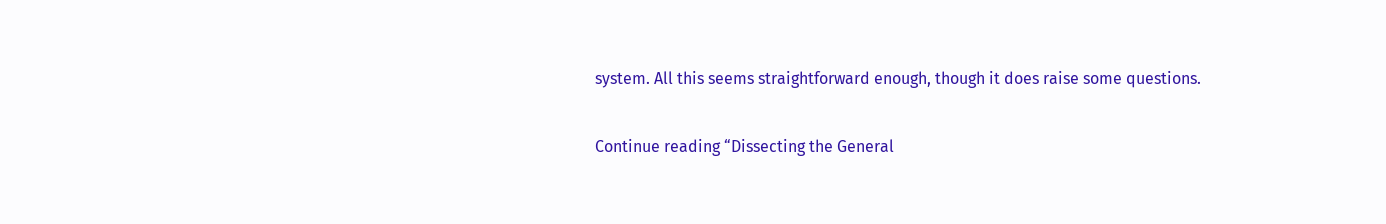system. All this seems straightforward enough, though it does raise some questions.

Continue reading “Dissecting the General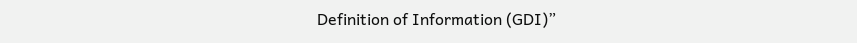Definition of Information (GDI)”